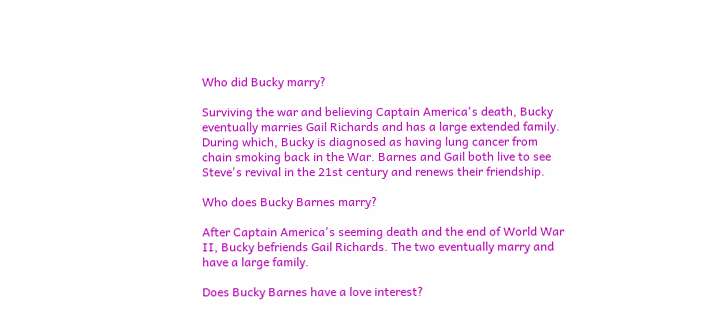Who did Bucky marry?

Surviving the war and believing Captain America's death, Bucky eventually marries Gail Richards and has a large extended family. During which, Bucky is diagnosed as having lung cancer from chain smoking back in the War. Barnes and Gail both live to see Steve's revival in the 21st century and renews their friendship.

Who does Bucky Barnes marry?

After Captain America's seeming death and the end of World War II, Bucky befriends Gail Richards. The two eventually marry and have a large family.

Does Bucky Barnes have a love interest?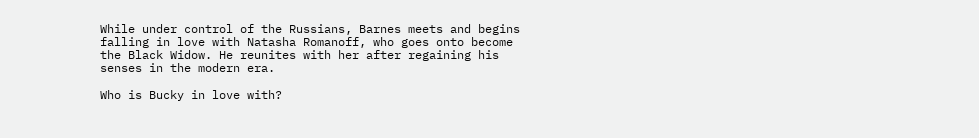While under control of the Russians, Barnes meets and begins falling in love with Natasha Romanoff, who goes onto become the Black Widow. He reunites with her after regaining his senses in the modern era.

Who is Bucky in love with?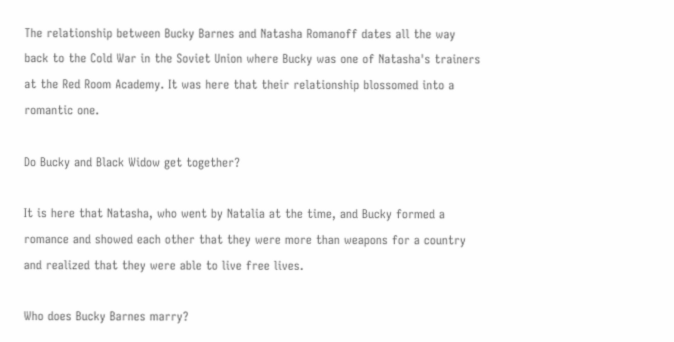The relationship between Bucky Barnes and Natasha Romanoff dates all the way back to the Cold War in the Soviet Union where Bucky was one of Natasha's trainers at the Red Room Academy. It was here that their relationship blossomed into a romantic one.

Do Bucky and Black Widow get together?

It is here that Natasha, who went by Natalia at the time, and Bucky formed a romance and showed each other that they were more than weapons for a country and realized that they were able to live free lives.

Who does Bucky Barnes marry?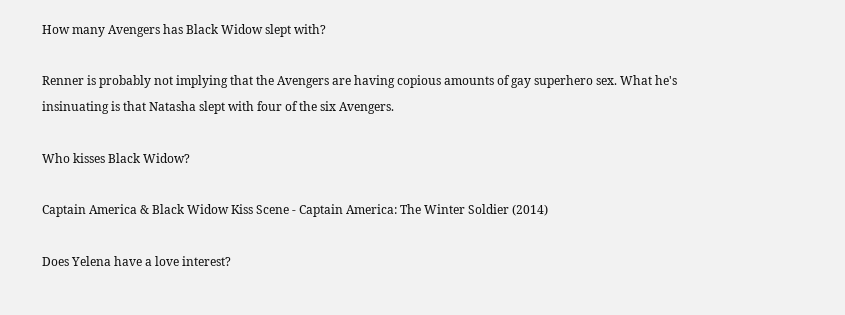How many Avengers has Black Widow slept with?

Renner is probably not implying that the Avengers are having copious amounts of gay superhero sex. What he's insinuating is that Natasha slept with four of the six Avengers.

Who kisses Black Widow?

Captain America & Black Widow Kiss Scene - Captain America: The Winter Soldier (2014)

Does Yelena have a love interest?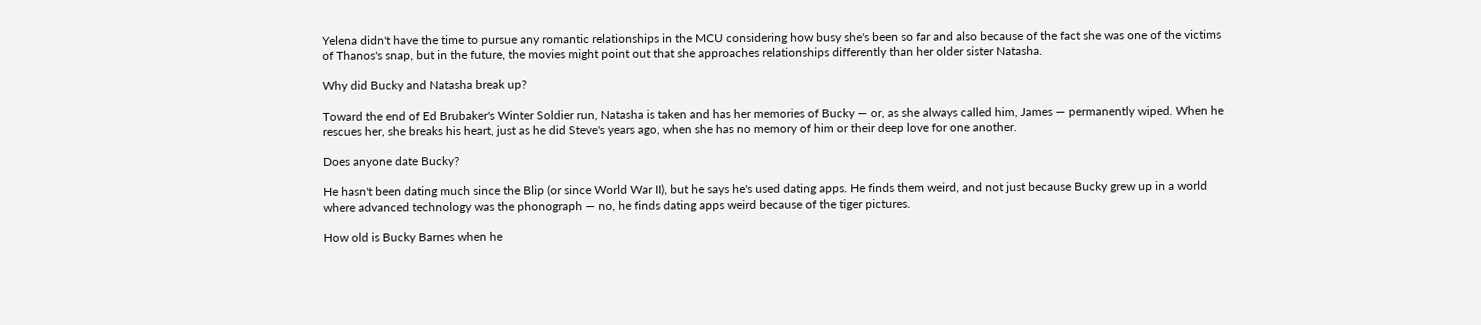Yelena didn't have the time to pursue any romantic relationships in the MCU considering how busy she's been so far and also because of the fact she was one of the victims of Thanos's snap, but in the future, the movies might point out that she approaches relationships differently than her older sister Natasha.

Why did Bucky and Natasha break up?

Toward the end of Ed Brubaker's Winter Soldier run, Natasha is taken and has her memories of Bucky — or, as she always called him, James — permanently wiped. When he rescues her, she breaks his heart, just as he did Steve's years ago, when she has no memory of him or their deep love for one another.

Does anyone date Bucky?

He hasn't been dating much since the Blip (or since World War II), but he says he's used dating apps. He finds them weird, and not just because Bucky grew up in a world where advanced technology was the phonograph — no, he finds dating apps weird because of the tiger pictures.

How old is Bucky Barnes when he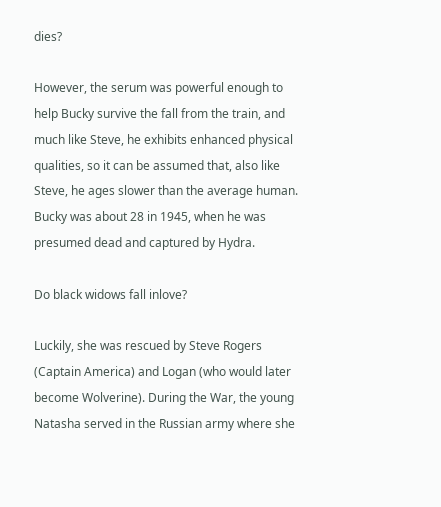dies?

However, the serum was powerful enough to help Bucky survive the fall from the train, and much like Steve, he exhibits enhanced physical qualities, so it can be assumed that, also like Steve, he ages slower than the average human. Bucky was about 28 in 1945, when he was presumed dead and captured by Hydra.

Do black widows fall inlove?

Luckily, she was rescued by Steve Rogers (Captain America) and Logan (who would later become Wolverine). During the War, the young Natasha served in the Russian army where she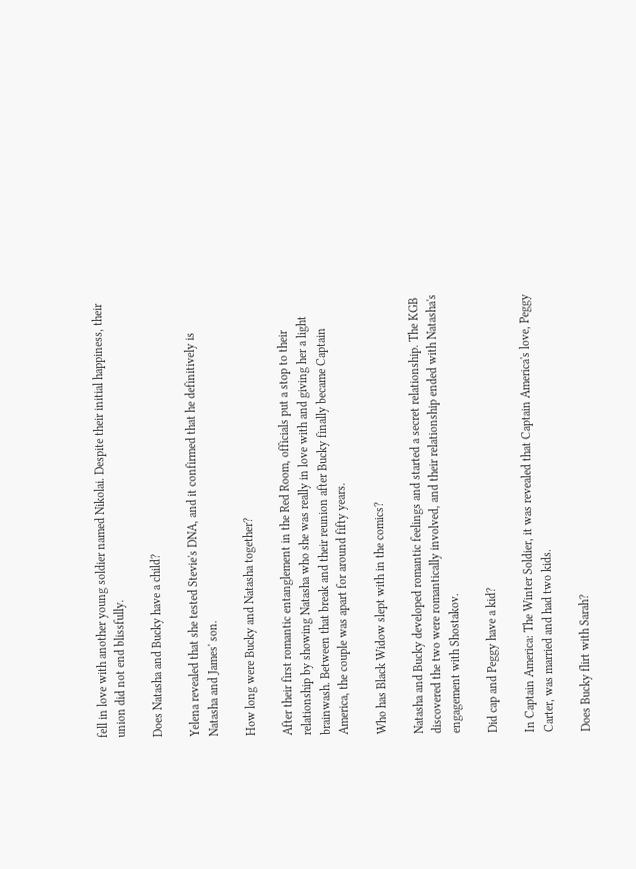fell in love with another young soldier named Nikolai. Despite their initial happiness, their union did not end blissfully.

Does Natasha and Bucky have a child?

Yelena revealed that she tested Stevie's DNA, and it confirmed that he definitively is Natasha and James' son.

How long were Bucky and Natasha together?

After their first romantic entanglement in the Red Room, officials put a stop to their relationship by showing Natasha who she was really in love with and giving her a light brainwash. Between that break and their reunion after Bucky finally became Captain America, the couple was apart for around fifty years.

Who has Black Widow slept with in the comics?

Natasha and Bucky developed romantic feelings and started a secret relationship. The KGB discovered the two were romantically involved, and their relationship ended with Natasha's engagement with Shostakov.

Did cap and Peggy have a kid?

In Captain America: The Winter Soldier, it was revealed that Captain America's love, Peggy Carter, was married and had two kids.

Does Bucky flirt with Sarah?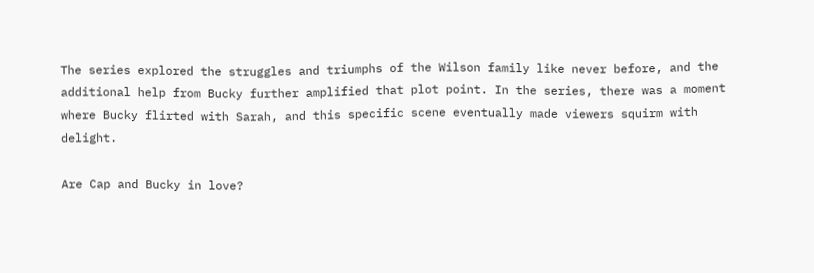The series explored the struggles and triumphs of the Wilson family like never before, and the additional help from Bucky further amplified that plot point. In the series, there was a moment where Bucky flirted with Sarah, and this specific scene eventually made viewers squirm with delight.

Are Cap and Bucky in love?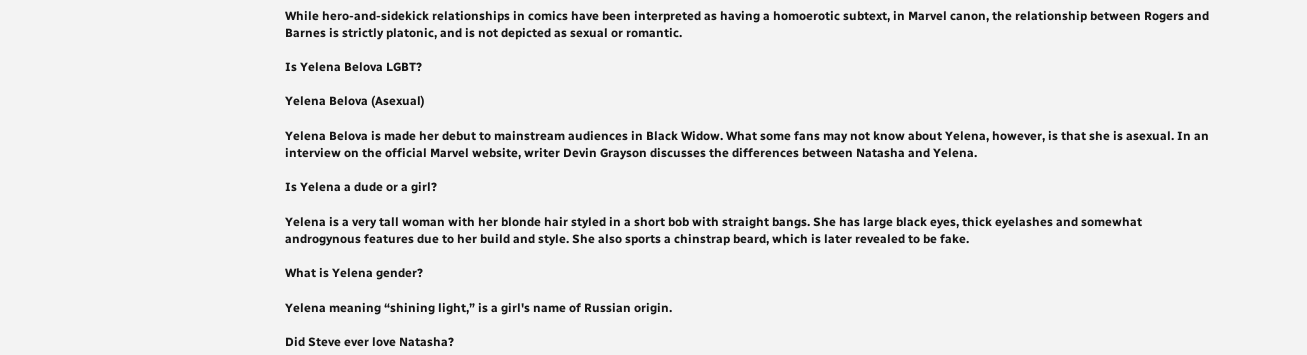While hero-and-sidekick relationships in comics have been interpreted as having a homoerotic subtext, in Marvel canon, the relationship between Rogers and Barnes is strictly platonic, and is not depicted as sexual or romantic.

Is Yelena Belova LGBT?

Yelena Belova (Asexual)

Yelena Belova is made her debut to mainstream audiences in Black Widow. What some fans may not know about Yelena, however, is that she is asexual. In an interview on the official Marvel website, writer Devin Grayson discusses the differences between Natasha and Yelena.

Is Yelena a dude or a girl?

Yelena is a very tall woman with her blonde hair styled in a short bob with straight bangs. She has large black eyes, thick eyelashes and somewhat androgynous features due to her build and style. She also sports a chinstrap beard, which is later revealed to be fake.

What is Yelena gender?

Yelena meaning “shining light,” is a girl's name of Russian origin.

Did Steve ever love Natasha?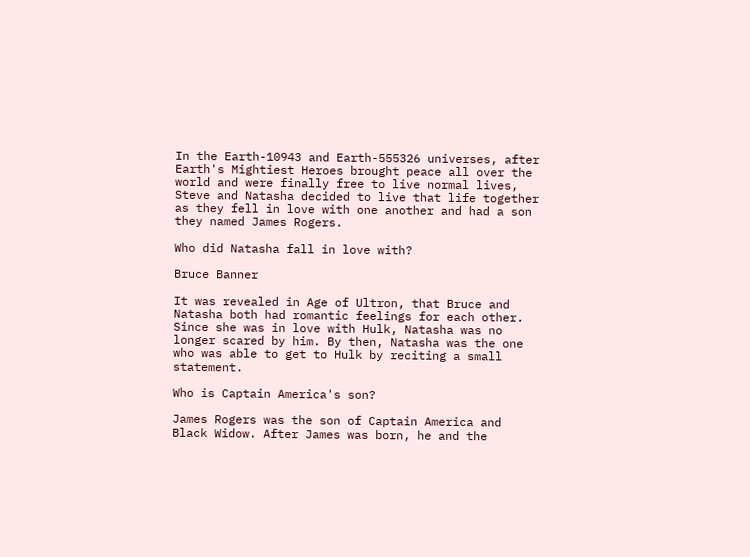In the Earth-10943 and Earth-555326 universes, after Earth's Mightiest Heroes brought peace all over the world and were finally free to live normal lives, Steve and Natasha decided to live that life together as they fell in love with one another and had a son they named James Rogers.

Who did Natasha fall in love with?

Bruce Banner

It was revealed in Age of Ultron, that Bruce and Natasha both had romantic feelings for each other. Since she was in love with Hulk, Natasha was no longer scared by him. By then, Natasha was the one who was able to get to Hulk by reciting a small statement.

Who is Captain America's son?

James Rogers was the son of Captain America and Black Widow. After James was born, he and the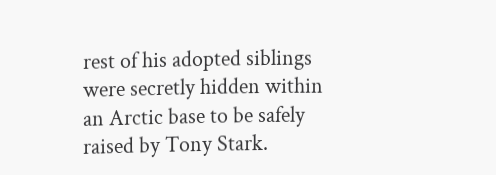rest of his adopted siblings were secretly hidden within an Arctic base to be safely raised by Tony Stark.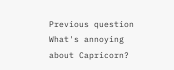Previous question
What's annoying about Capricorn?